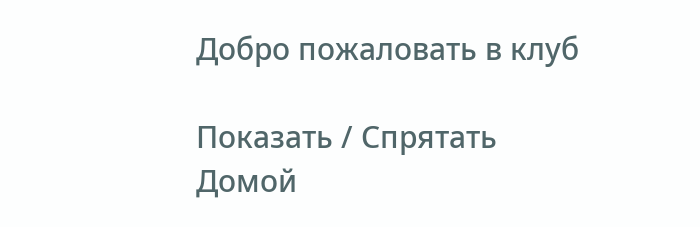Добро пожаловать в клуб

Показать / Спрятать  Домой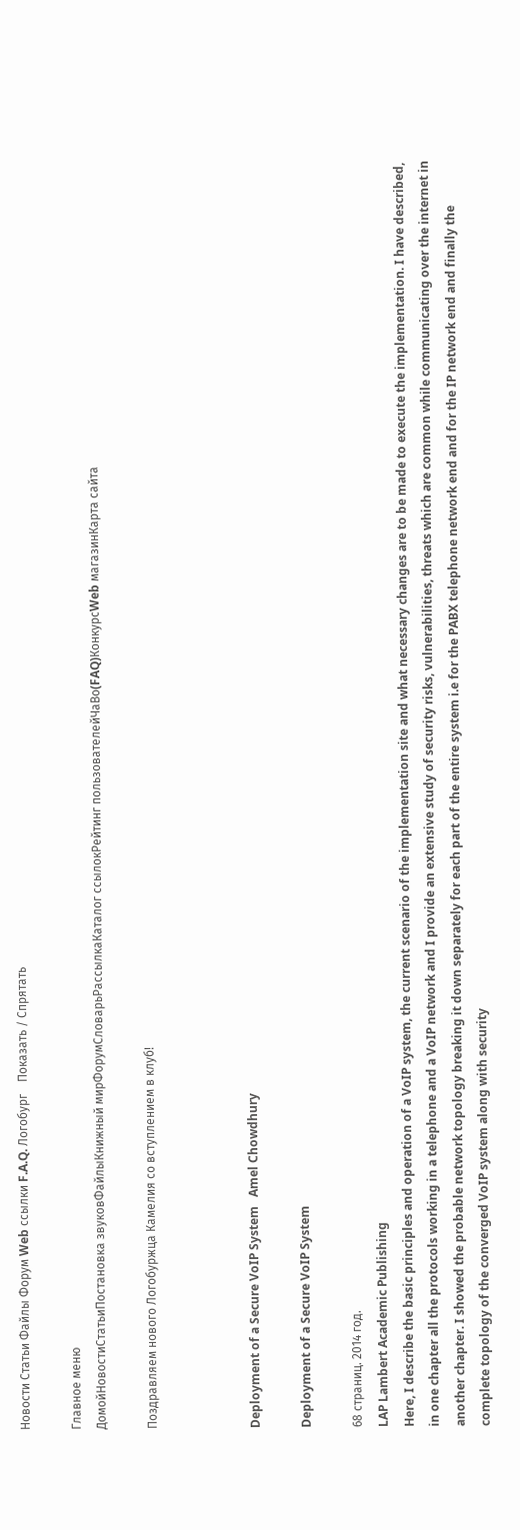Новости Статьи Файлы Форум Web ссылки F.A.Q. Логобург    Показать / Спрятать

Главное меню
ДомойНовостиСтатьиПостановка звуковФайлыКнижный мирФорумСловарьРассылкаКаталог ссылокРейтинг пользователейЧаВо(FAQ)КонкурсWeb магазинКарта сайта

Поздравляем нового Логобуржца Камелия со вступлением в клуб!



Deployment of a Secure VoIP System   Amel Chowdhury

Deployment of a Secure VoIP System

68 страниц. 2014 год.
LAP Lambert Academic Publishing
Here, I describe the basic principles and operation of a VoIP system, the current scenario of the implementation site and what necessary changes are to be made to execute the implementation. I have described, in one chapter all the protocols working in a telephone and a VoIP network and I provide an extensive study of security risks, vulnerabilities, threats which are common while communicating over the internet in another chapter. I showed the probable network topology breaking it down separately for each part of the entire system i.e for the PABX telephone network end and for the IP network end and finally the complete topology of the converged VoIP system along with security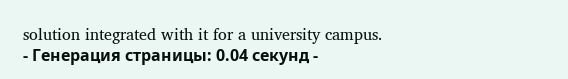solution integrated with it for a university campus.
- Генерация страницы: 0.04 секунд -